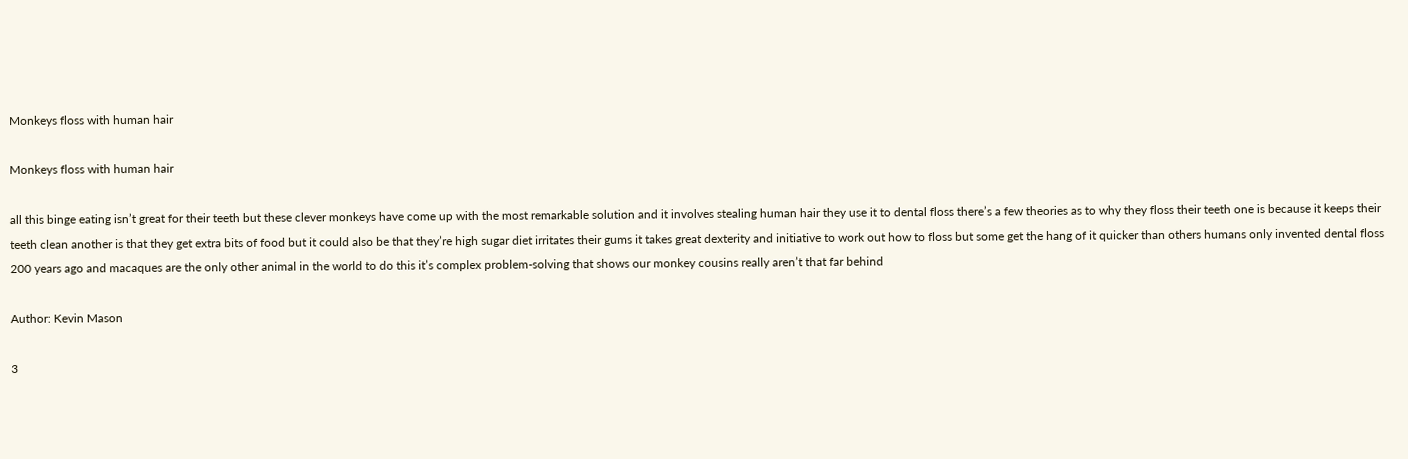Monkeys floss with human hair

Monkeys floss with human hair

all this binge eating isn’t great for their teeth but these clever monkeys have come up with the most remarkable solution and it involves stealing human hair they use it to dental floss there’s a few theories as to why they floss their teeth one is because it keeps their teeth clean another is that they get extra bits of food but it could also be that they’re high sugar diet irritates their gums it takes great dexterity and initiative to work out how to floss but some get the hang of it quicker than others humans only invented dental floss 200 years ago and macaques are the only other animal in the world to do this it’s complex problem-solving that shows our monkey cousins really aren’t that far behind

Author: Kevin Mason

3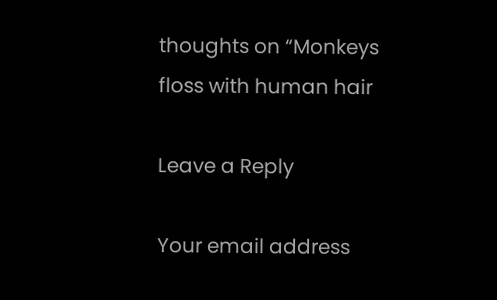thoughts on “Monkeys floss with human hair

Leave a Reply

Your email address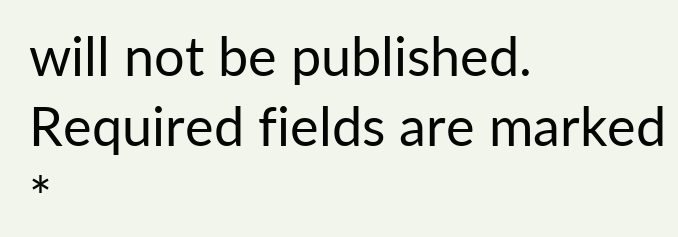will not be published. Required fields are marked *